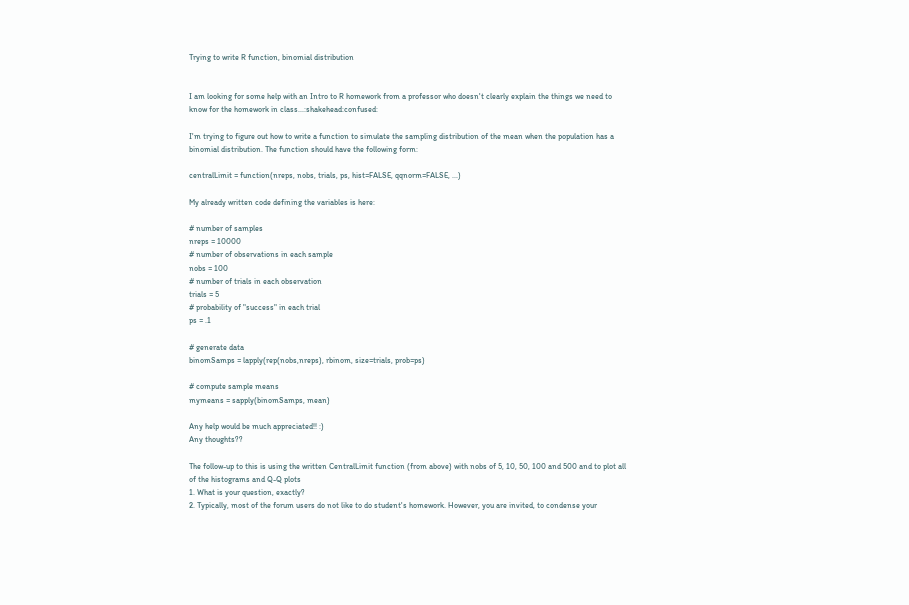Trying to write R function, binomial distribution


I am looking for some help with an Intro to R homework from a professor who doesn't clearly explain the things we need to know for the homework in class...:shakehead:confused:

I'm trying to figure out how to write a function to simulate the sampling distribution of the mean when the population has a binomial distribution. The function should have the following form:

centralLimit = function(nreps, nobs, trials, ps, hist=FALSE, qqnorm=FALSE, ...)

My already written code defining the variables is here:

# number of samples
nreps = 10000
# number of observations in each sample
nobs = 100
# number of trials in each observation
trials = 5
# probability of "success" in each trial
ps = .1

# generate data
binomSamps = lapply(rep(nobs,nreps), rbinom, size=trials, prob=ps)

# compute sample means
mymeans = sapply(binomSamps, mean)

Any help would be much appreciated!! :)
Any thoughts??

The follow-up to this is using the written CentralLimit function (from above) with nobs of 5, 10, 50, 100 and 500 and to plot all of the histograms and Q-Q plots
1. What is your question, exactly?
2. Typically, most of the forum users do not like to do student's homework. However, you are invited, to condense your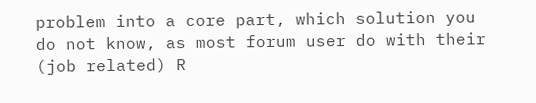problem into a core part, which solution you do not know, as most forum user do with their (job related) R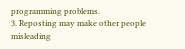programming problems.
3. Reposting may make other people misleading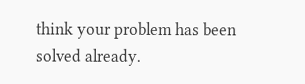think your problem has been solved already.